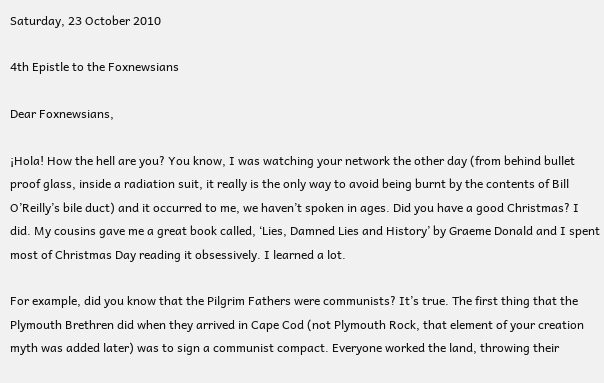Saturday, 23 October 2010

4th Epistle to the Foxnewsians

Dear Foxnewsians,

¡Hola! How the hell are you? You know, I was watching your network the other day (from behind bullet proof glass, inside a radiation suit, it really is the only way to avoid being burnt by the contents of Bill O’Reilly’s bile duct) and it occurred to me, we haven’t spoken in ages. Did you have a good Christmas? I did. My cousins gave me a great book called, ‘Lies, Damned Lies and History’ by Graeme Donald and I spent most of Christmas Day reading it obsessively. I learned a lot.

For example, did you know that the Pilgrim Fathers were communists? It’s true. The first thing that the Plymouth Brethren did when they arrived in Cape Cod (not Plymouth Rock, that element of your creation myth was added later) was to sign a communist compact. Everyone worked the land, throwing their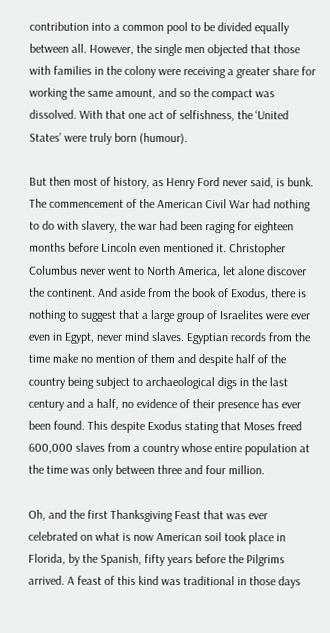contribution into a common pool to be divided equally between all. However, the single men objected that those with families in the colony were receiving a greater share for working the same amount, and so the compact was dissolved. With that one act of selfishness, the ‘United States’ were truly born (humour).

But then most of history, as Henry Ford never said, is bunk. The commencement of the American Civil War had nothing to do with slavery, the war had been raging for eighteen months before Lincoln even mentioned it. Christopher Columbus never went to North America, let alone discover the continent. And aside from the book of Exodus, there is nothing to suggest that a large group of Israelites were ever even in Egypt, never mind slaves. Egyptian records from the time make no mention of them and despite half of the country being subject to archaeological digs in the last century and a half, no evidence of their presence has ever been found. This despite Exodus stating that Moses freed 600,000 slaves from a country whose entire population at the time was only between three and four million.

Oh, and the first Thanksgiving Feast that was ever celebrated on what is now American soil took place in Florida, by the Spanish, fifty years before the Pilgrims arrived. A feast of this kind was traditional in those days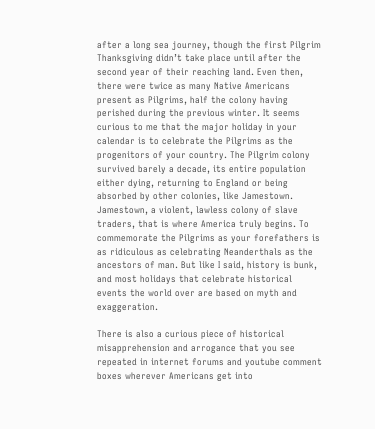after a long sea journey, though the first Pilgrim Thanksgiving didn’t take place until after the second year of their reaching land. Even then, there were twice as many Native Americans present as Pilgrims, half the colony having perished during the previous winter. It seems curious to me that the major holiday in your calendar is to celebrate the Pilgrims as the progenitors of your country. The Pilgrim colony survived barely a decade, its entire population either dying, returning to England or being absorbed by other colonies, like Jamestown. Jamestown, a violent, lawless colony of slave traders, that is where America truly begins. To commemorate the Pilgrims as your forefathers is as ridiculous as celebrating Neanderthals as the ancestors of man. But like I said, history is bunk, and most holidays that celebrate historical events the world over are based on myth and exaggeration.

There is also a curious piece of historical misapprehension and arrogance that you see repeated in internet forums and youtube comment boxes wherever Americans get into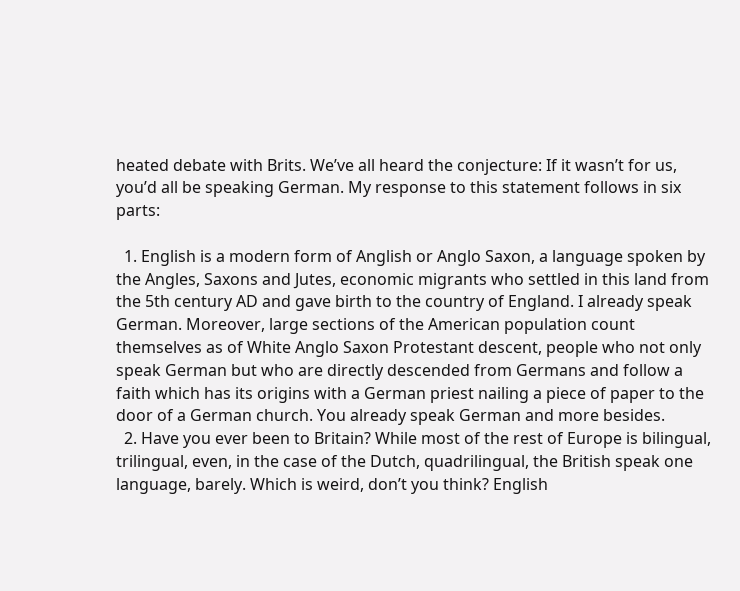heated debate with Brits. We’ve all heard the conjecture: If it wasn’t for us, you’d all be speaking German. My response to this statement follows in six parts:

  1. English is a modern form of Anglish or Anglo Saxon, a language spoken by the Angles, Saxons and Jutes, economic migrants who settled in this land from the 5th century AD and gave birth to the country of England. I already speak German. Moreover, large sections of the American population count themselves as of White Anglo Saxon Protestant descent, people who not only speak German but who are directly descended from Germans and follow a faith which has its origins with a German priest nailing a piece of paper to the door of a German church. You already speak German and more besides.
  2. Have you ever been to Britain? While most of the rest of Europe is bilingual, trilingual, even, in the case of the Dutch, quadrilingual, the British speak one language, barely. Which is weird, don’t you think? English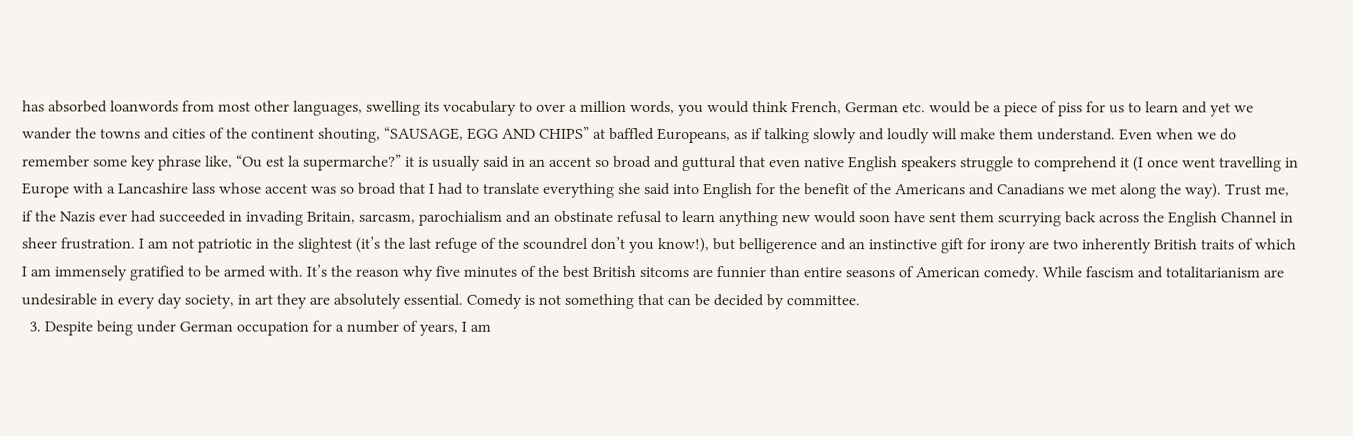has absorbed loanwords from most other languages, swelling its vocabulary to over a million words, you would think French, German etc. would be a piece of piss for us to learn and yet we wander the towns and cities of the continent shouting, “SAUSAGE, EGG AND CHIPS” at baffled Europeans, as if talking slowly and loudly will make them understand. Even when we do remember some key phrase like, “Ou est la supermarche?” it is usually said in an accent so broad and guttural that even native English speakers struggle to comprehend it (I once went travelling in Europe with a Lancashire lass whose accent was so broad that I had to translate everything she said into English for the benefit of the Americans and Canadians we met along the way). Trust me, if the Nazis ever had succeeded in invading Britain, sarcasm, parochialism and an obstinate refusal to learn anything new would soon have sent them scurrying back across the English Channel in sheer frustration. I am not patriotic in the slightest (it’s the last refuge of the scoundrel don’t you know!), but belligerence and an instinctive gift for irony are two inherently British traits of which I am immensely gratified to be armed with. It’s the reason why five minutes of the best British sitcoms are funnier than entire seasons of American comedy. While fascism and totalitarianism are undesirable in every day society, in art they are absolutely essential. Comedy is not something that can be decided by committee.
  3. Despite being under German occupation for a number of years, I am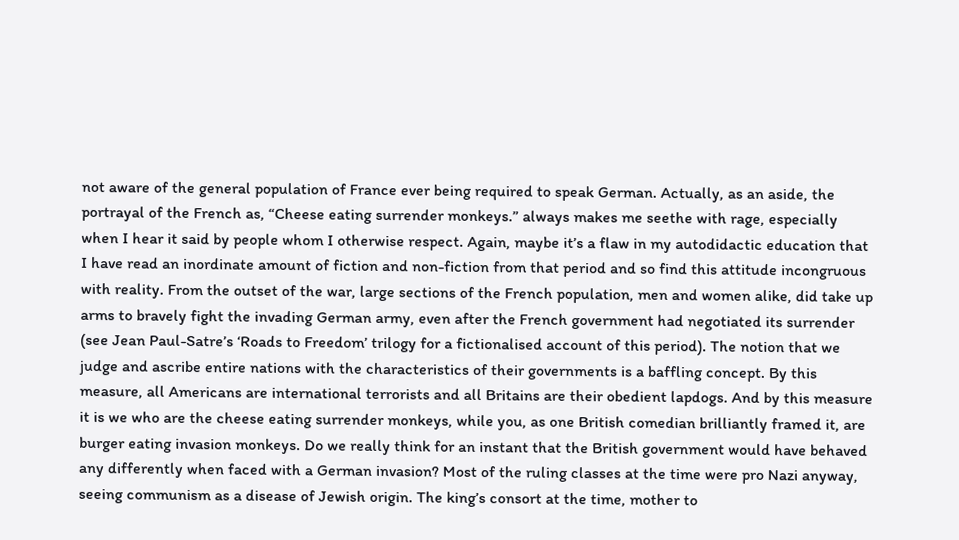not aware of the general population of France ever being required to speak German. Actually, as an aside, the portrayal of the French as, “Cheese eating surrender monkeys.” always makes me seethe with rage, especially when I hear it said by people whom I otherwise respect. Again, maybe it’s a flaw in my autodidactic education that I have read an inordinate amount of fiction and non-fiction from that period and so find this attitude incongruous with reality. From the outset of the war, large sections of the French population, men and women alike, did take up arms to bravely fight the invading German army, even after the French government had negotiated its surrender (see Jean Paul-Satre’s ‘Roads to Freedom’ trilogy for a fictionalised account of this period). The notion that we judge and ascribe entire nations with the characteristics of their governments is a baffling concept. By this measure, all Americans are international terrorists and all Britains are their obedient lapdogs. And by this measure it is we who are the cheese eating surrender monkeys, while you, as one British comedian brilliantly framed it, are burger eating invasion monkeys. Do we really think for an instant that the British government would have behaved any differently when faced with a German invasion? Most of the ruling classes at the time were pro Nazi anyway, seeing communism as a disease of Jewish origin. The king’s consort at the time, mother to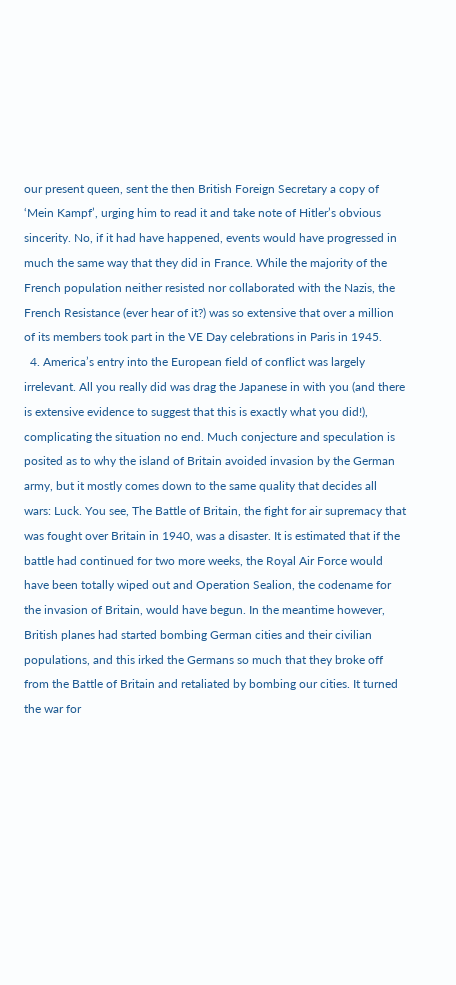our present queen, sent the then British Foreign Secretary a copy of ‘Mein Kampf’, urging him to read it and take note of Hitler’s obvious sincerity. No, if it had have happened, events would have progressed in much the same way that they did in France. While the majority of the French population neither resisted nor collaborated with the Nazis, the French Resistance (ever hear of it?) was so extensive that over a million of its members took part in the VE Day celebrations in Paris in 1945.
  4. America’s entry into the European field of conflict was largely irrelevant. All you really did was drag the Japanese in with you (and there is extensive evidence to suggest that this is exactly what you did!), complicating the situation no end. Much conjecture and speculation is posited as to why the island of Britain avoided invasion by the German army, but it mostly comes down to the same quality that decides all wars: Luck. You see, The Battle of Britain, the fight for air supremacy that was fought over Britain in 1940, was a disaster. It is estimated that if the battle had continued for two more weeks, the Royal Air Force would have been totally wiped out and Operation Sealion, the codename for the invasion of Britain, would have begun. In the meantime however, British planes had started bombing German cities and their civilian populations, and this irked the Germans so much that they broke off from the Battle of Britain and retaliated by bombing our cities. It turned the war for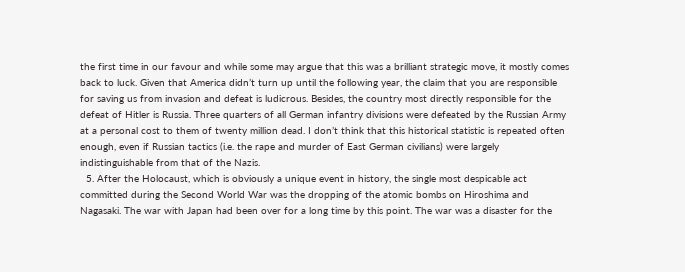the first time in our favour and while some may argue that this was a brilliant strategic move, it mostly comes back to luck. Given that America didn’t turn up until the following year, the claim that you are responsible for saving us from invasion and defeat is ludicrous. Besides, the country most directly responsible for the defeat of Hitler is Russia. Three quarters of all German infantry divisions were defeated by the Russian Army at a personal cost to them of twenty million dead. I don’t think that this historical statistic is repeated often enough, even if Russian tactics (i.e. the rape and murder of East German civilians) were largely indistinguishable from that of the Nazis.
  5. After the Holocaust, which is obviously a unique event in history, the single most despicable act committed during the Second World War was the dropping of the atomic bombs on Hiroshima and Nagasaki. The war with Japan had been over for a long time by this point. The war was a disaster for the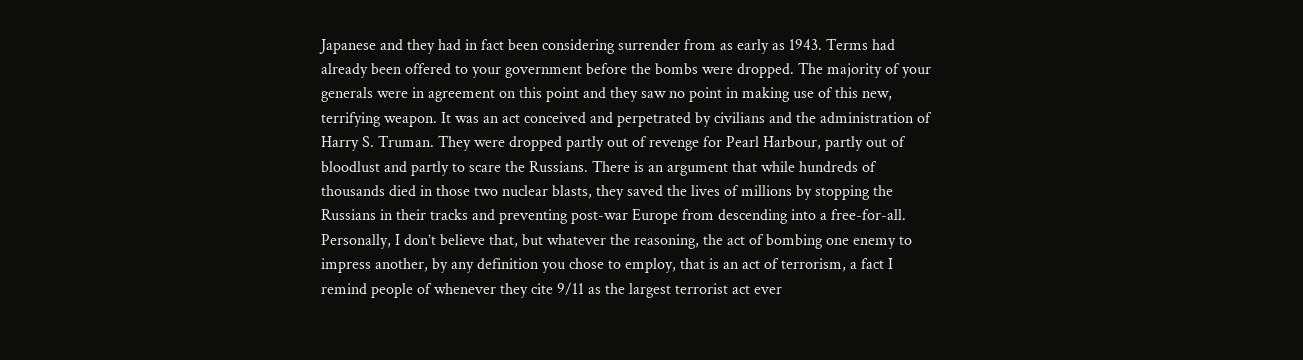Japanese and they had in fact been considering surrender from as early as 1943. Terms had already been offered to your government before the bombs were dropped. The majority of your generals were in agreement on this point and they saw no point in making use of this new, terrifying weapon. It was an act conceived and perpetrated by civilians and the administration of Harry S. Truman. They were dropped partly out of revenge for Pearl Harbour, partly out of bloodlust and partly to scare the Russians. There is an argument that while hundreds of thousands died in those two nuclear blasts, they saved the lives of millions by stopping the Russians in their tracks and preventing post-war Europe from descending into a free-for-all. Personally, I don’t believe that, but whatever the reasoning, the act of bombing one enemy to impress another, by any definition you chose to employ, that is an act of terrorism, a fact I remind people of whenever they cite 9/11 as the largest terrorist act ever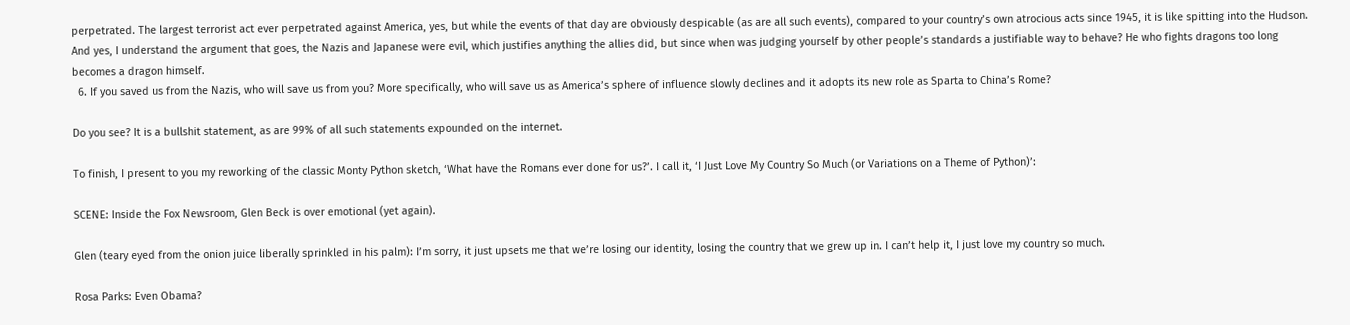perpetrated. The largest terrorist act ever perpetrated against America, yes, but while the events of that day are obviously despicable (as are all such events), compared to your country’s own atrocious acts since 1945, it is like spitting into the Hudson. And yes, I understand the argument that goes, the Nazis and Japanese were evil, which justifies anything the allies did, but since when was judging yourself by other people’s standards a justifiable way to behave? He who fights dragons too long becomes a dragon himself.
  6. If you saved us from the Nazis, who will save us from you? More specifically, who will save us as America’s sphere of influence slowly declines and it adopts its new role as Sparta to China’s Rome?

Do you see? It is a bullshit statement, as are 99% of all such statements expounded on the internet.

To finish, I present to you my reworking of the classic Monty Python sketch, ‘What have the Romans ever done for us?’. I call it, ‘I Just Love My Country So Much (or Variations on a Theme of Python)’:

SCENE: Inside the Fox Newsroom, Glen Beck is over emotional (yet again).

Glen (teary eyed from the onion juice liberally sprinkled in his palm): I’m sorry, it just upsets me that we’re losing our identity, losing the country that we grew up in. I can’t help it, I just love my country so much.

Rosa Parks: Even Obama?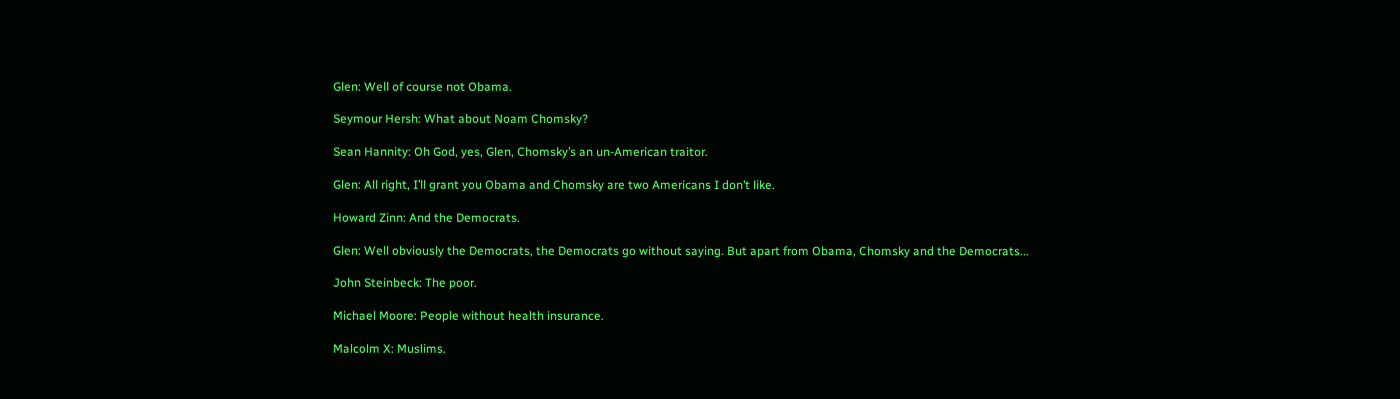Glen: Well of course not Obama.

Seymour Hersh: What about Noam Chomsky?

Sean Hannity: Oh God, yes, Glen, Chomsky’s an un-American traitor.

Glen: All right, I’ll grant you Obama and Chomsky are two Americans I don’t like.

Howard Zinn: And the Democrats.

Glen: Well obviously the Democrats, the Democrats go without saying. But apart from Obama, Chomsky and the Democrats...

John Steinbeck: The poor.

Michael Moore: People without health insurance.

Malcolm X: Muslims.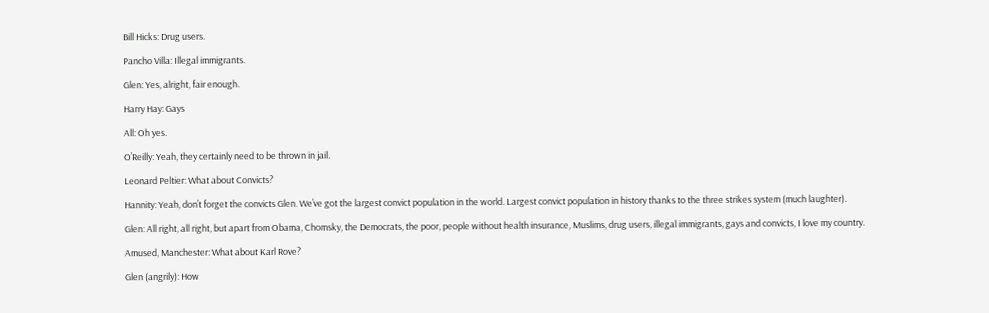Bill Hicks: Drug users.

Pancho Villa: Illegal immigrants.

Glen: Yes, alright, fair enough.

Harry Hay: Gays

All: Oh yes.

O’Reilly: Yeah, they certainly need to be thrown in jail.

Leonard Peltier: What about Convicts?

Hannity: Yeah, don’t forget the convicts Glen. We’ve got the largest convict population in the world. Largest convict population in history thanks to the three strikes system (much laughter).

Glen: All right, all right, but apart from Obama, Chomsky, the Democrats, the poor, people without health insurance, Muslims, drug users, illegal immigrants, gays and convicts, I love my country.

Amused, Manchester: What about Karl Rove?

Glen (angrily): How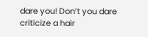dare you! Don’t you dare criticize a hair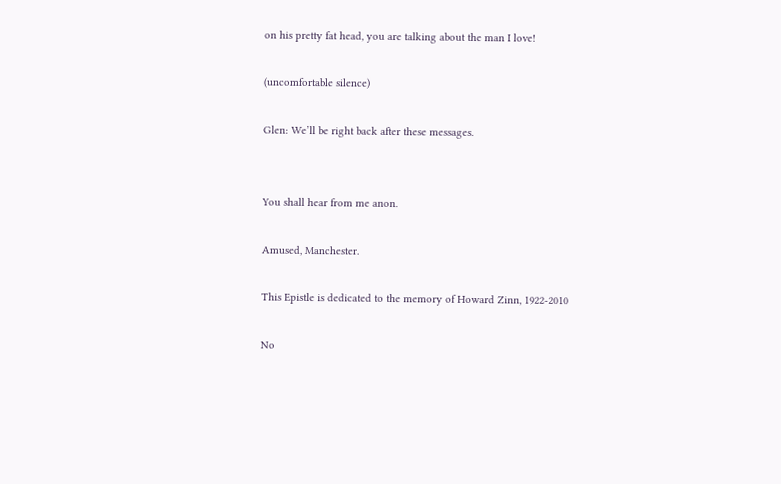on his pretty fat head, you are talking about the man I love!

(uncomfortable silence)

Glen: We’ll be right back after these messages.


You shall hear from me anon.

Amused, Manchester.

This Epistle is dedicated to the memory of Howard Zinn, 1922-2010

No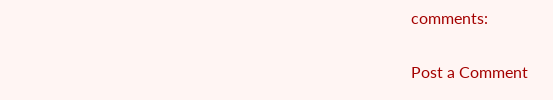comments:

Post a Comment